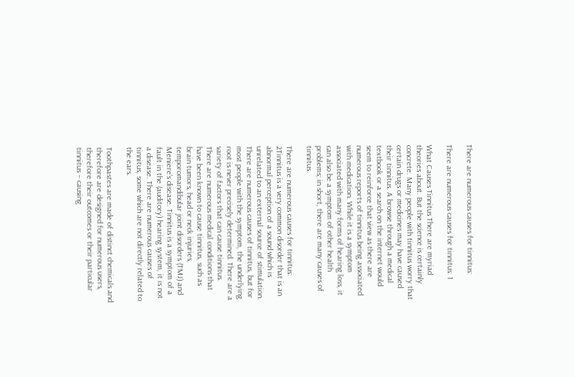There are numerous causes for tinnitus:

There are numerous causes for tinnitus: 1

What Causes Tinnitus There are myriad theories about. But the science is certainly concrete. Many people with tinnitus worry that certain drugs or medicines may have caused their tinnitus. A browse through a medical textbook or a search on the internet would seem to reinforce that view as there are numerous reports of tinnitus being associated with medication. While it is a symptom associated with many forms of hearing loss, it can also be a symptom of other health problems; in short, there are many causes of tinnitus.

There are numerous causes for tinnitus: 2Tinnitus is a very common disorder that is an abnormal perception of a sound which is unrelated to an external source of stimulation. There are numerous causes of tinnitus, but for most people with the symptom, the underlying root is never precisely determined. There are a variety of factors that can cause tinnitus. There are numerous medical conditions that have been known to cause tinnitus, such as brain tumors, head or neck injuries, temporomandibular joint disorders (TMJ) and Meniere’s disease. Tinnitus is a symptom of a fault in the (auditory) hearing system, it is not a disease. There are numerous causes of tinnitus, some which are not directly related to the ears.

Toothpastes are made of distinct chemicals and therefore are designed for numerous users, therefore their outcomes or their particular tinnitus – causing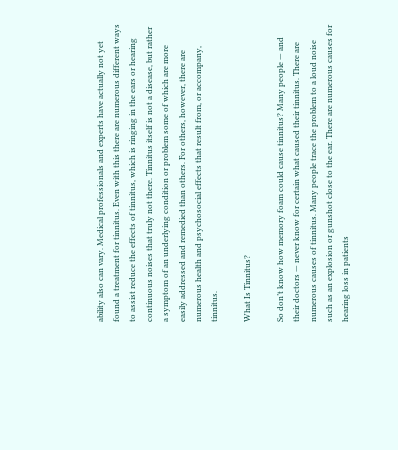ability also can vary. Medical professionals and experts have actually not yet found a treatment for tinnitus. Even with this there are numerous different ways to assist reduce the effects of tinnitus, which is ringing in the ears or hearing continuous noises that truly not there. Tinnitus itself is not a disease, but rather a symptom of an underlying condition or problem some of which are more easily addressed and remedied than others. For others, however, there are numerous health and psychosocial effects that result from, or accompany, tinnitus.

What Is Tinnitus?

So don’t know how memory foam could cause tinnitus? Many people — and their doctors — never know for certain what caused their tinnitus. There are numerous causes of tinnitus. Many people trace the problem to a loud noise such as an explosion or gunshot close to the ear. There are numerous causes for hearing loss in patients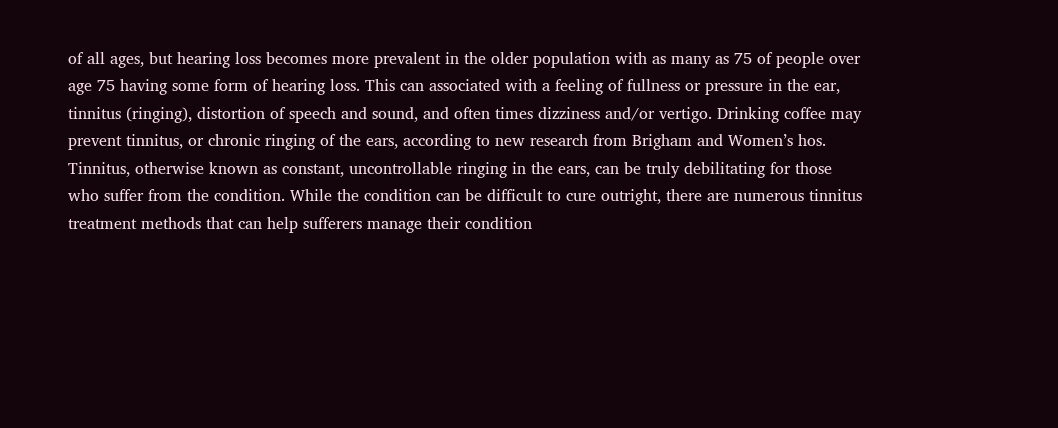of all ages, but hearing loss becomes more prevalent in the older population with as many as 75 of people over age 75 having some form of hearing loss. This can associated with a feeling of fullness or pressure in the ear, tinnitus (ringing), distortion of speech and sound, and often times dizziness and/or vertigo. Drinking coffee may prevent tinnitus, or chronic ringing of the ears, according to new research from Brigham and Women’s hos. Tinnitus, otherwise known as constant, uncontrollable ringing in the ears, can be truly debilitating for those who suffer from the condition. While the condition can be difficult to cure outright, there are numerous tinnitus treatment methods that can help sufferers manage their condition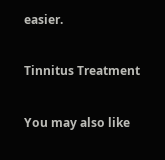easier.

Tinnitus Treatment

You may also like